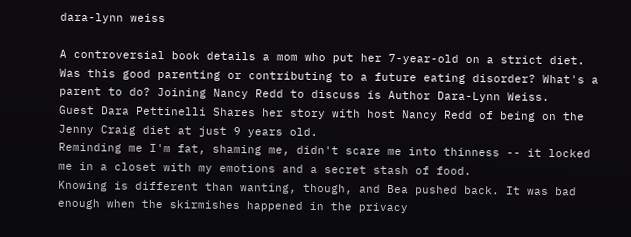dara-lynn weiss

A controversial book details a mom who put her 7-year-old on a strict diet. Was this good parenting or contributing to a future eating disorder? What's a parent to do? Joining Nancy Redd to discuss is Author Dara-Lynn Weiss.
Guest Dara Pettinelli Shares her story with host Nancy Redd of being on the Jenny Craig diet at just 9 years old.
Reminding me I'm fat, shaming me, didn't scare me into thinness -- it locked me in a closet with my emotions and a secret stash of food.
Knowing is different than wanting, though, and Bea pushed back. It was bad enough when the skirmishes happened in the privacy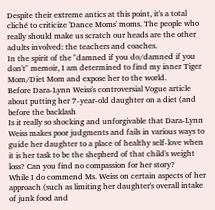Despite their extreme antics at this point, it's a total cliché to criticize 'Dance Moms' moms. The people who really should make us scratch our heads are the other adults involved: the teachers and coaches.
In the spirit of the "damned if you do/damned if you don't" memoir, I am determined to find my inner Tiger Mom/Diet Mom and expose her to the world.
Before Dara-Lynn Weiss's controversial Vogue article about putting her 7-year-old daughter on a diet (and before the backlash
Is it really so shocking and unforgivable that Dara-Lynn Weiss makes poor judgments and fails in various ways to guide her daughter to a place of healthy self-love when it is her task to be the shepherd of that child's weight loss? Can you find no compassion for her story?
While I do commend Ms. Weiss on certain aspects of her approach (such as limiting her daughter's overall intake of junk food and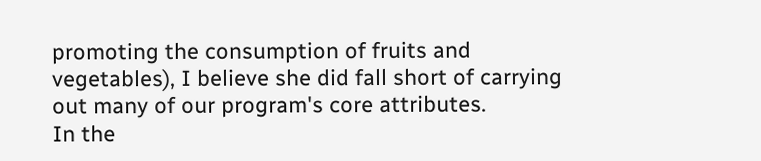promoting the consumption of fruits and vegetables), I believe she did fall short of carrying out many of our program's core attributes.
In the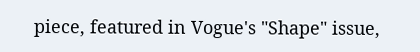piece, featured in Vogue's "Shape" issue,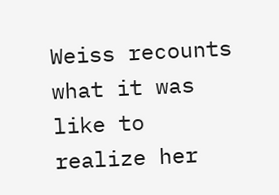Weiss recounts what it was like to realize her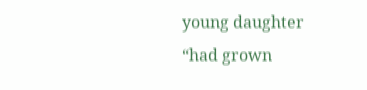young daughter “had grown